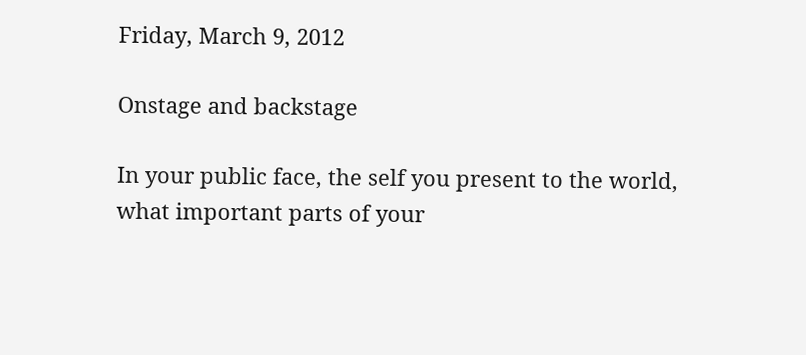Friday, March 9, 2012

Onstage and backstage

In your public face, the self you present to the world, what important parts of your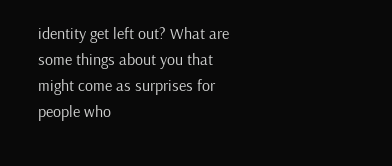identity get left out? What are some things about you that might come as surprises for people who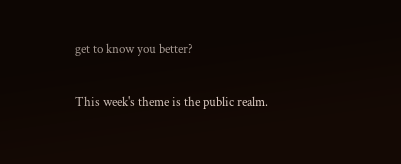get to know you better?

This week's theme is the public realm.